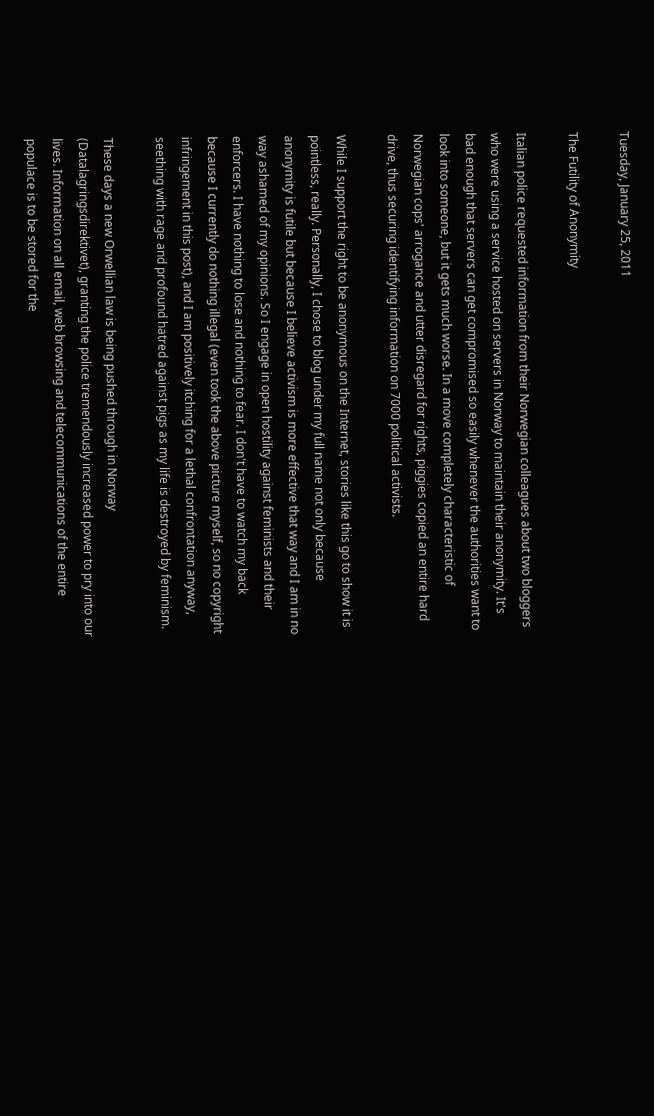Tuesday, January 25, 2011

The Futility of Anonymity

Italian police requested information from their Norwegian colleagues about two bloggers who were using a service hosted on servers in Norway to maintain their anonymity. It's bad enough that servers can get compromised so easily whenever the authorities want to look into someone, but it gets much worse. In a move completely characteristic of Norwegian cops' arrogance and utter disregard for rights, piggies copied an entire hard drive, thus securing identifying information on 7000 political activists.

While I support the right to be anonymous on the Internet, stories like this go to show it is pointless, really. Personally, I chose to blog under my full name not only because anonymity is futile but because I believe activism is more effective that way and I am in no way ashamed of my opinions. So I engage in open hostility against feminists and their enforcers. I have nothing to lose and nothing to fear. I don't have to watch my back because I currently do nothing illegal (even took the above picture myself, so no copyright infringement in this post), and I am positively itching for a lethal confrontation anyway, seething with rage and profound hatred against pigs as my life is destroyed by feminism.

These days a new Orwellian law is being pushed through in Norway (Datalagringsdirektivet), granting the police tremendously increased power to pry into our lives. Information on all email, web browsing and telecommunications of the entire populace is to be stored for the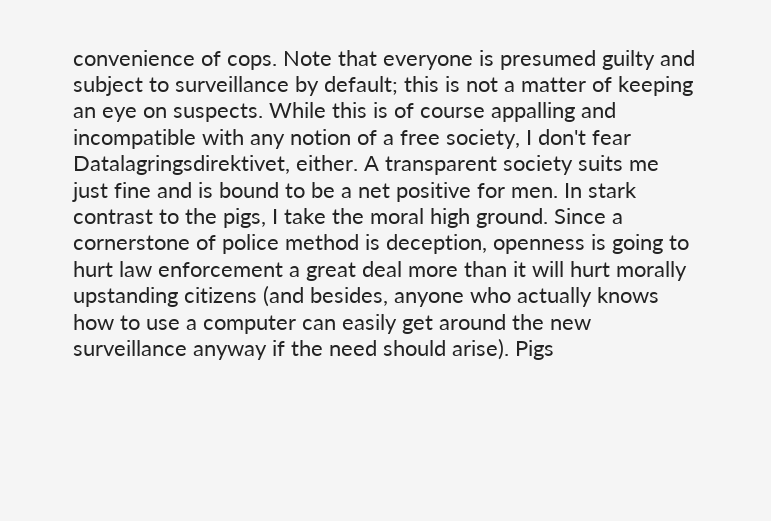convenience of cops. Note that everyone is presumed guilty and subject to surveillance by default; this is not a matter of keeping an eye on suspects. While this is of course appalling and incompatible with any notion of a free society, I don't fear Datalagringsdirektivet, either. A transparent society suits me just fine and is bound to be a net positive for men. In stark contrast to the pigs, I take the moral high ground. Since a cornerstone of police method is deception, openness is going to hurt law enforcement a great deal more than it will hurt morally upstanding citizens (and besides, anyone who actually knows how to use a computer can easily get around the new surveillance anyway if the need should arise). Pigs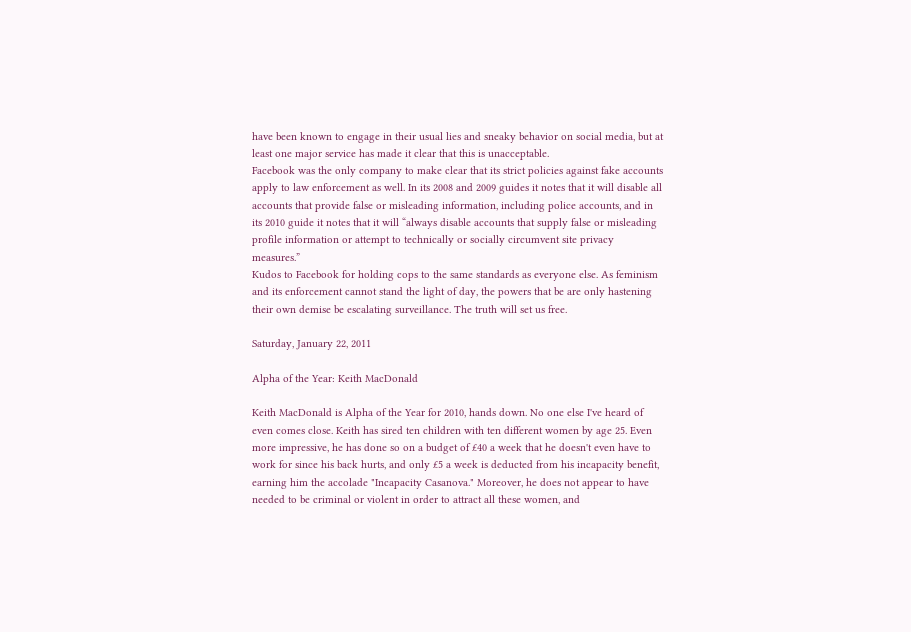have been known to engage in their usual lies and sneaky behavior on social media, but at least one major service has made it clear that this is unacceptable.
Facebook was the only company to make clear that its strict policies against fake accounts apply to law enforcement as well. In its 2008 and 2009 guides it notes that it will disable all accounts that provide false or misleading information, including police accounts, and in its 2010 guide it notes that it will “always disable accounts that supply false or misleading profile information or attempt to technically or socially circumvent site privacy measures.”
Kudos to Facebook for holding cops to the same standards as everyone else. As feminism and its enforcement cannot stand the light of day, the powers that be are only hastening their own demise be escalating surveillance. The truth will set us free.

Saturday, January 22, 2011

Alpha of the Year: Keith MacDonald

Keith MacDonald is Alpha of the Year for 2010, hands down. No one else I've heard of even comes close. Keith has sired ten children with ten different women by age 25. Even more impressive, he has done so on a budget of £40 a week that he doesn't even have to work for since his back hurts, and only £5 a week is deducted from his incapacity benefit, earning him the accolade "Incapacity Casanova." Moreover, he does not appear to have needed to be criminal or violent in order to attract all these women, and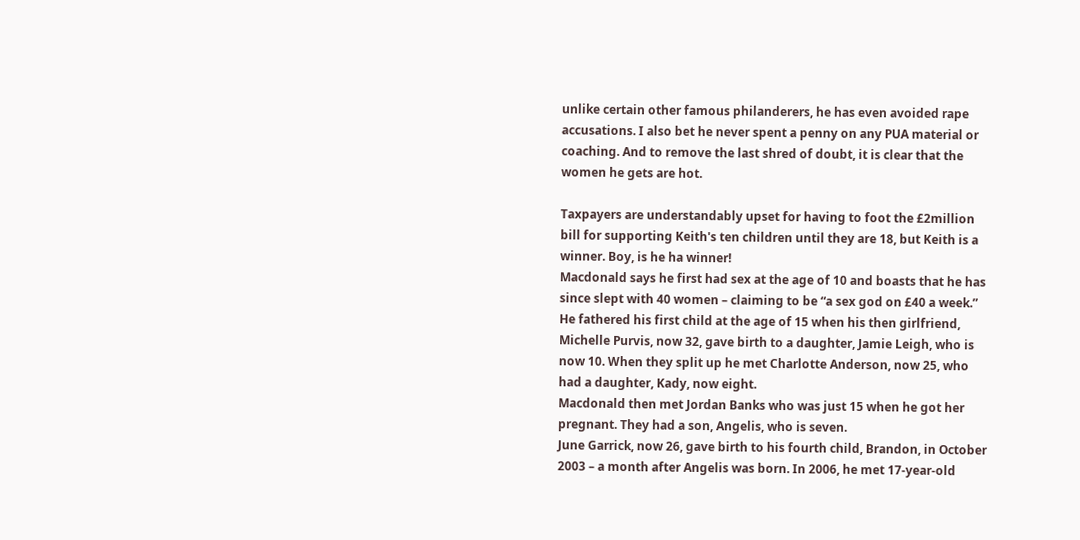unlike certain other famous philanderers, he has even avoided rape accusations. I also bet he never spent a penny on any PUA material or coaching. And to remove the last shred of doubt, it is clear that the women he gets are hot.

Taxpayers are understandably upset for having to foot the £2million bill for supporting Keith's ten children until they are 18, but Keith is a winner. Boy, is he ha winner!
Macdonald says he first had sex at the age of 10 and boasts that he has since slept with 40 women – claiming to be “a sex god on £40 a week.”
He fathered his first child at the age of 15 when his then girlfriend, Michelle Purvis, now 32, gave birth to a daughter, Jamie Leigh, who is now 10. When they split up he met Charlotte Anderson, now 25, who had a daughter, Kady, now eight.
Macdonald then met Jordan Banks who was just 15 when he got her pregnant. They had a son, Angelis, who is seven.
June Garrick, now 26, gave birth to his fourth child, Brandon, in October 2003 – a month after Angelis was born. In 2006, he met 17-year-old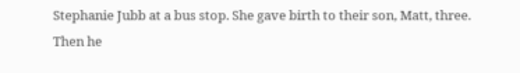Stephanie Jubb at a bus stop. She gave birth to their son, Matt, three. Then he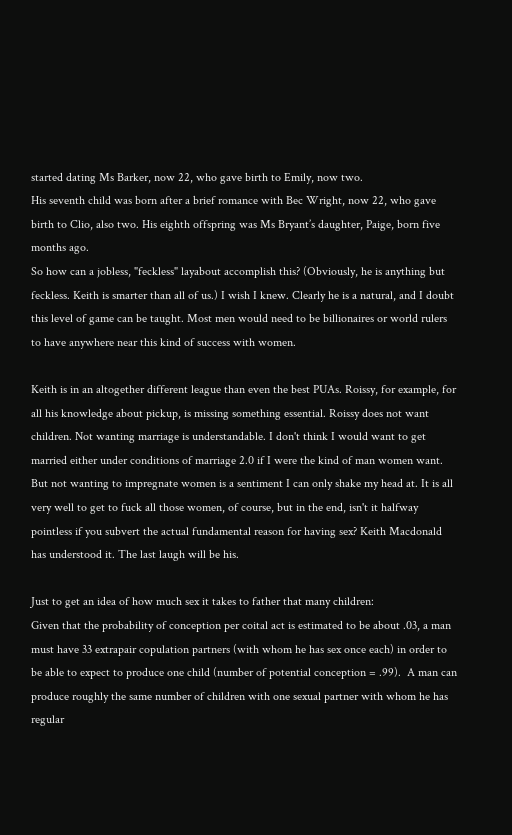started dating Ms Barker, now 22, who gave birth to Emily, now two.
His seventh child was born after a brief romance with Bec Wright, now 22, who gave birth to Clio, also two. His eighth offspring was Ms Bryant’s daughter, Paige, born five months ago.
So how can a jobless, "feckless" layabout accomplish this? (Obviously, he is anything but feckless. Keith is smarter than all of us.) I wish I knew. Clearly he is a natural, and I doubt this level of game can be taught. Most men would need to be billionaires or world rulers to have anywhere near this kind of success with women.

Keith is in an altogether different league than even the best PUAs. Roissy, for example, for all his knowledge about pickup, is missing something essential. Roissy does not want children. Not wanting marriage is understandable. I don't think I would want to get married either under conditions of marriage 2.0 if I were the kind of man women want. But not wanting to impregnate women is a sentiment I can only shake my head at. It is all very well to get to fuck all those women, of course, but in the end, isn't it halfway pointless if you subvert the actual fundamental reason for having sex? Keith Macdonald has understood it. The last laugh will be his.

Just to get an idea of how much sex it takes to father that many children:
Given that the probability of conception per coital act is estimated to be about .03, a man must have 33 extrapair copulation partners (with whom he has sex once each) in order to be able to expect to produce one child (number of potential conception = .99).  A man can produce roughly the same number of children with one sexual partner with whom he has regular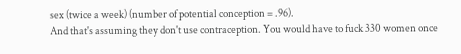sex (twice a week) (number of potential conception = .96).
And that's assuming they don't use contraception. You would have to fuck 330 women once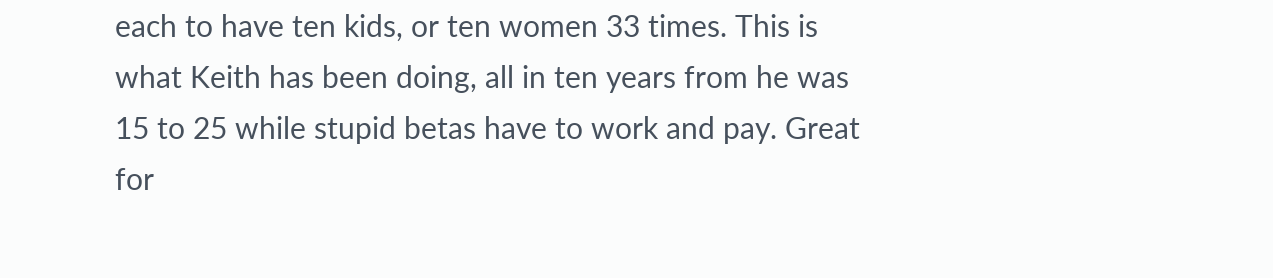each to have ten kids, or ten women 33 times. This is what Keith has been doing, all in ten years from he was 15 to 25 while stupid betas have to work and pay. Great for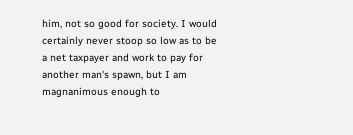him, not so good for society. I would certainly never stoop so low as to be a net taxpayer and work to pay for another man's spawn, but I am magnanimous enough to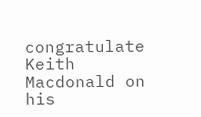congratulate Keith Macdonald on his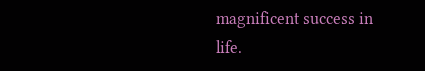magnificent success in life.